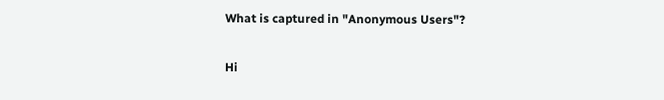What is captured in "Anonymous Users"?

Hi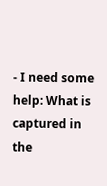- I need some help: What is captured in the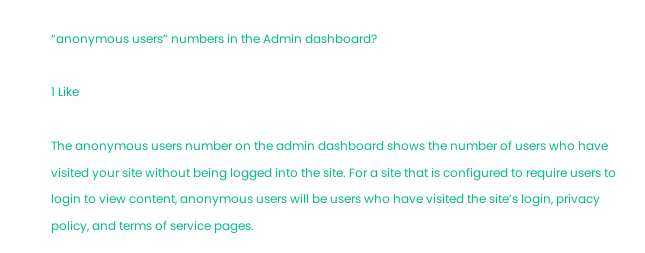“anonymous users” numbers in the Admin dashboard?

1 Like

The anonymous users number on the admin dashboard shows the number of users who have visited your site without being logged into the site. For a site that is configured to require users to login to view content, anonymous users will be users who have visited the site’s login, privacy policy, and terms of service pages.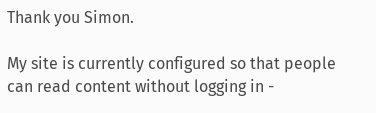Thank you Simon.

My site is currently configured so that people can read content without logging in -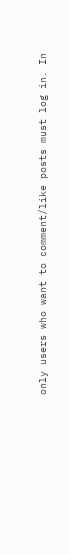only users who want to comment/like posts must log in. In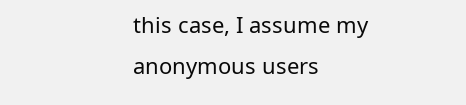this case, I assume my anonymous users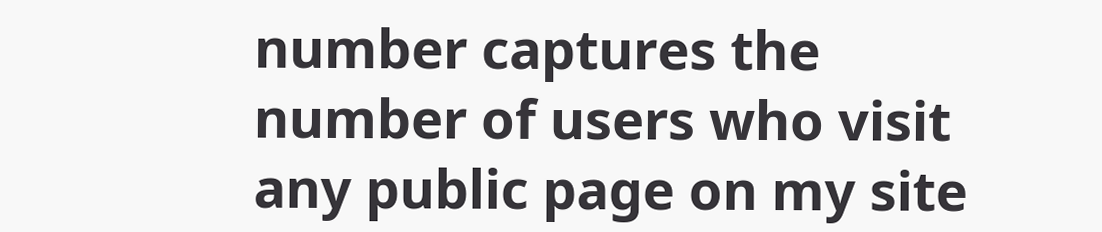number captures the number of users who visit any public page on my site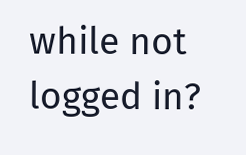while not logged in?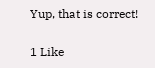Yup, that is correct!

1 Like